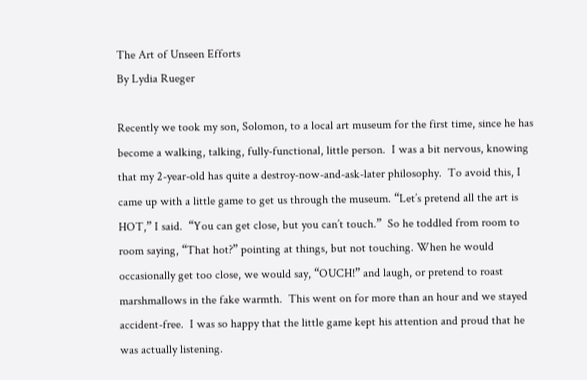The Art of Unseen Efforts
By Lydia Rueger

Recently we took my son, Solomon, to a local art museum for the first time, since he has become a walking, talking, fully-functional, little person.  I was a bit nervous, knowing that my 2-year-old has quite a destroy-now-and-ask-later philosophy.  To avoid this, I came up with a little game to get us through the museum. “Let’s pretend all the art is HOT,” I said.  “You can get close, but you can’t touch.”  So he toddled from room to room saying, “That hot?” pointing at things, but not touching. When he would occasionally get too close, we would say, “OUCH!” and laugh, or pretend to roast marshmallows in the fake warmth.  This went on for more than an hour and we stayed accident-free.  I was so happy that the little game kept his attention and proud that he was actually listening.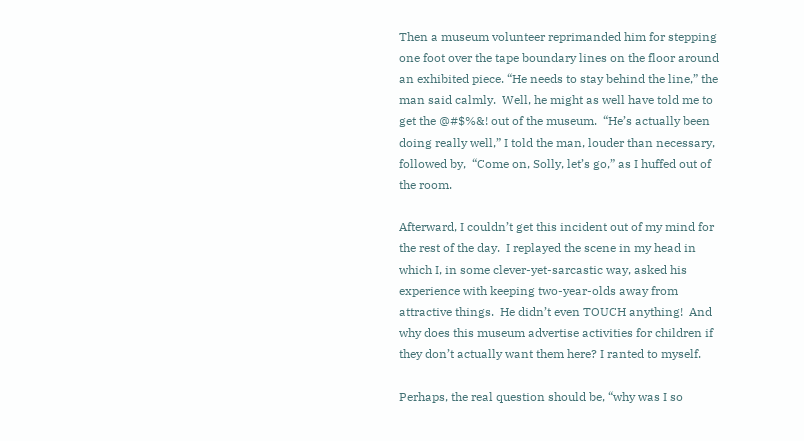Then a museum volunteer reprimanded him for stepping one foot over the tape boundary lines on the floor around an exhibited piece. “He needs to stay behind the line,” the man said calmly.  Well, he might as well have told me to get the @#$%&! out of the museum.  “He’s actually been doing really well,” I told the man, louder than necessary, followed by,  “Come on, Solly, let’s go,” as I huffed out of the room.

Afterward, I couldn’t get this incident out of my mind for the rest of the day.  I replayed the scene in my head in which I, in some clever-yet-sarcastic way, asked his experience with keeping two-year-olds away from attractive things.  He didn’t even TOUCH anything!  And why does this museum advertise activities for children if they don’t actually want them here? I ranted to myself.

Perhaps, the real question should be, “why was I so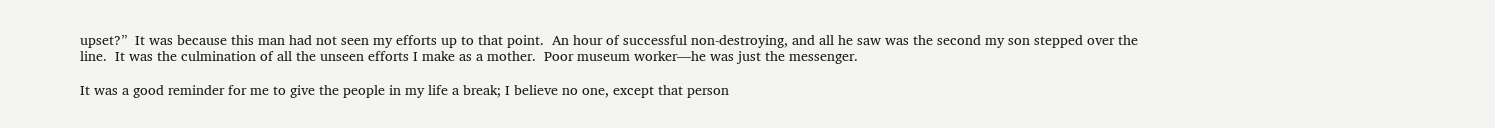upset?”  It was because this man had not seen my efforts up to that point.  An hour of successful non-destroying, and all he saw was the second my son stepped over the line.  It was the culmination of all the unseen efforts I make as a mother.  Poor museum worker—he was just the messenger.

It was a good reminder for me to give the people in my life a break; I believe no one, except that person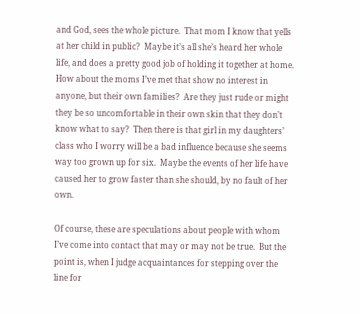and God, sees the whole picture.  That mom I know that yells at her child in public?  Maybe it’s all she’s heard her whole life, and does a pretty good job of holding it together at home.  How about the moms I’ve met that show no interest in anyone, but their own families?  Are they just rude or might they be so uncomfortable in their own skin that they don’t know what to say?  Then there is that girl in my daughters’ class who I worry will be a bad influence because she seems way too grown up for six.  Maybe the events of her life have caused her to grow faster than she should, by no fault of her own.

Of course, these are speculations about people with whom I’ve come into contact that may or may not be true.  But the point is, when I judge acquaintances for stepping over the line for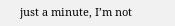just a minute, I’m not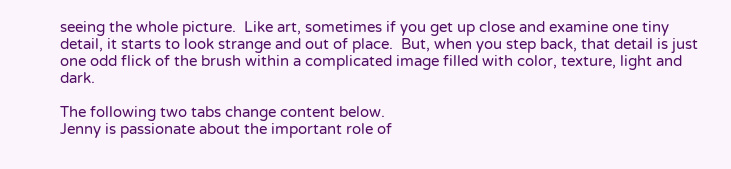seeing the whole picture.  Like art, sometimes if you get up close and examine one tiny detail, it starts to look strange and out of place.  But, when you step back, that detail is just one odd flick of the brush within a complicated image filled with color, texture, light and dark.

The following two tabs change content below.
Jenny is passionate about the important role of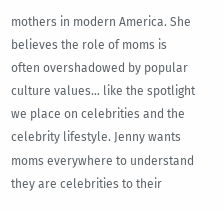mothers in modern America. She believes the role of moms is often overshadowed by popular culture values… like the spotlight we place on celebrities and the celebrity lifestyle. Jenny wants moms everywhere to understand they are celebrities to their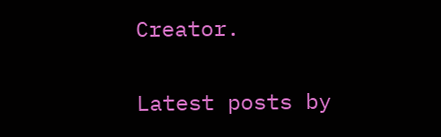Creator.

Latest posts by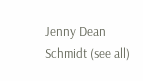Jenny Dean Schmidt (see all)